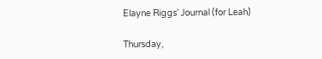Elayne Riggs' Journal (for Leah)

Thursday,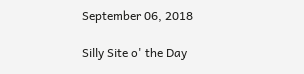September 06, 2018

Silly Site o' the Day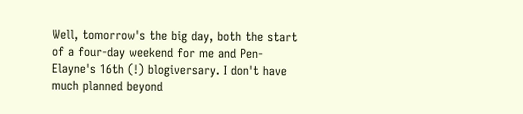Well, tomorrow's the big day, both the start of a four-day weekend for me and Pen-Elayne's 16th (!) blogiversary. I don't have much planned beyond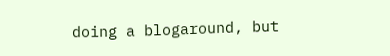doing a blogaround, but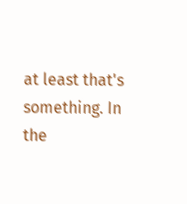at least that's something. In the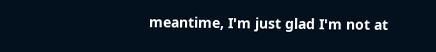meantime, I'm just glad I'm not at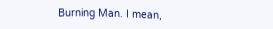Burning Man. I mean,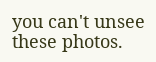you can't unsee these photos.